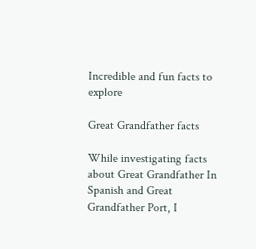Incredible and fun facts to explore

Great Grandfather facts

While investigating facts about Great Grandfather In Spanish and Great Grandfather Port, I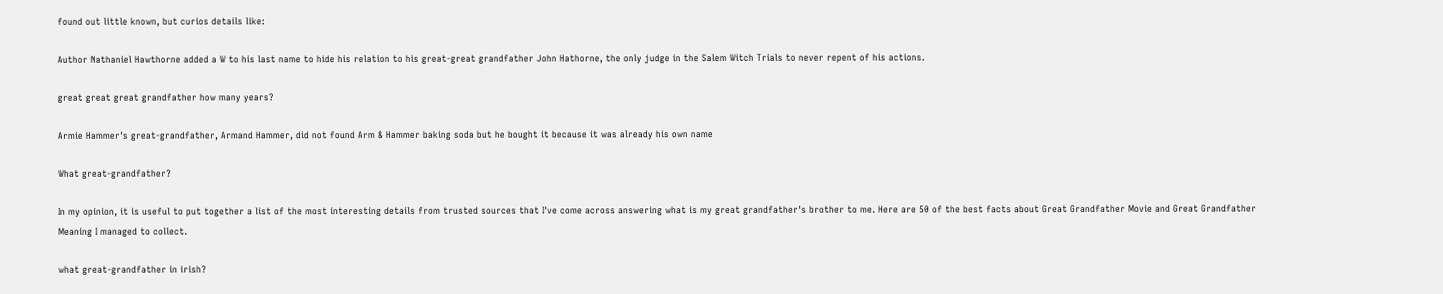found out little known, but curios details like:

Author Nathaniel Hawthorne added a W to his last name to hide his relation to his great-great grandfather John Hathorne, the only judge in the Salem Witch Trials to never repent of his actions.

great great great grandfather how many years?

Armie Hammer's great-grandfather, Armand Hammer, did not found Arm & Hammer baking soda but he bought it because it was already his own name

What great-grandfather?

In my opinion, it is useful to put together a list of the most interesting details from trusted sources that I've come across answering what is my great grandfather's brother to me. Here are 50 of the best facts about Great Grandfather Movie and Great Grandfather Meaning I managed to collect.

what great-grandfather in irish?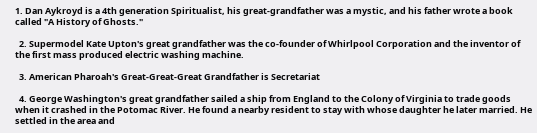1. Dan Aykroyd is a 4th generation Spiritualist, his great-grandfather was a mystic, and his father wrote a book called "A History of Ghosts."

  2. Supermodel Kate Upton's great grandfather was the co-founder of Whirlpool Corporation and the inventor of the first mass produced electric washing machine.

  3. American Pharoah's Great-Great-Great Grandfather is Secretariat

  4. George Washington's great grandfather sailed a ship from England to the Colony of Virginia to trade goods when it crashed in the Potomac River. He found a nearby resident to stay with whose daughter he later married. He settled in the area and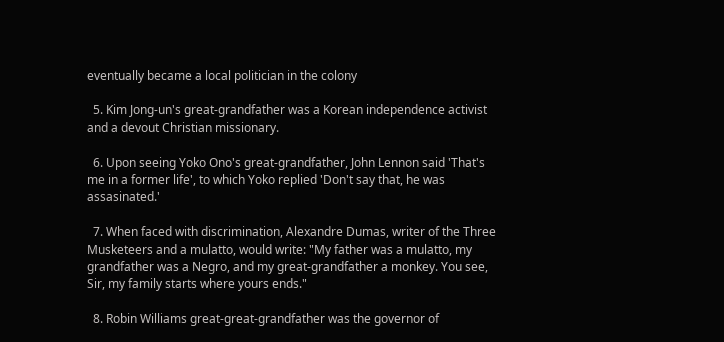eventually became a local politician in the colony

  5. Kim Jong-un's great-grandfather was a Korean independence activist and a devout Christian missionary.

  6. Upon seeing Yoko Ono's great-grandfather, John Lennon said 'That's me in a former life', to which Yoko replied 'Don't say that, he was assasinated.'

  7. When faced with discrimination, Alexandre Dumas, writer of the Three Musketeers and a mulatto, would write: "My father was a mulatto, my grandfather was a Negro, and my great-grandfather a monkey. You see, Sir, my family starts where yours ends."

  8. Robin Williams great-great-grandfather was the governor of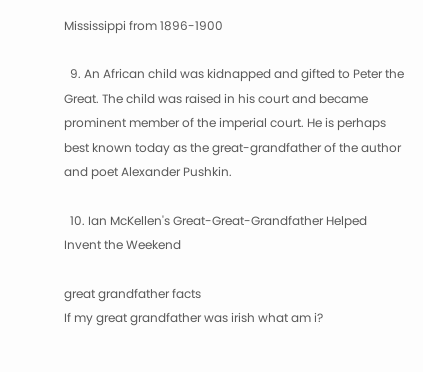Mississippi from 1896-1900

  9. An African child was kidnapped and gifted to Peter the Great. The child was raised in his court and became prominent member of the imperial court. He is perhaps best known today as the great-grandfather of the author and poet Alexander Pushkin.

  10. Ian McKellen's Great-Great-Grandfather Helped Invent the Weekend

great grandfather facts
If my great grandfather was irish what am i?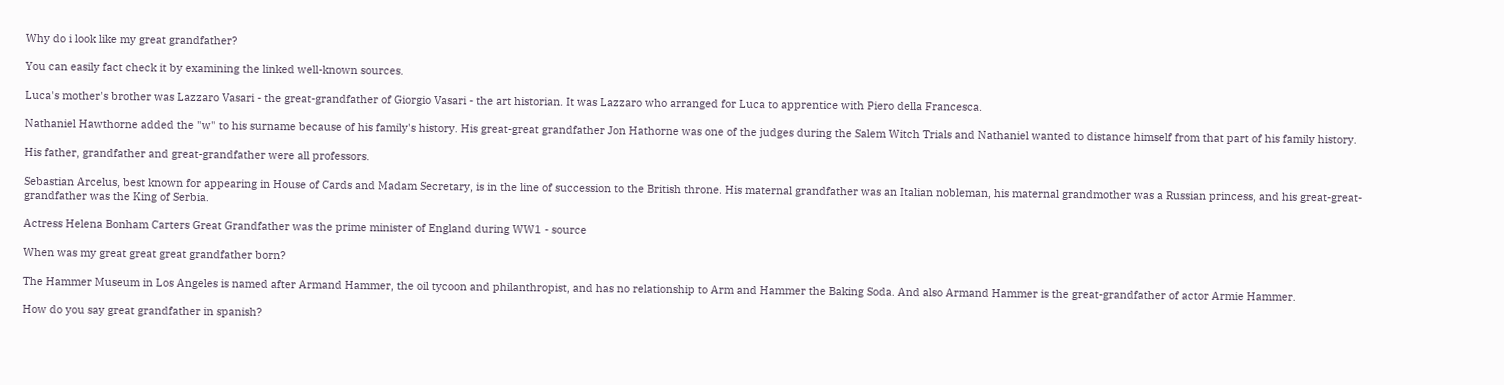Why do i look like my great grandfather?

You can easily fact check it by examining the linked well-known sources.

Luca's mother's brother was Lazzaro Vasari - the great-grandfather of Giorgio Vasari - the art historian. It was Lazzaro who arranged for Luca to apprentice with Piero della Francesca.

Nathaniel Hawthorne added the "w" to his surname because of his family's history. His great-great grandfather Jon Hathorne was one of the judges during the Salem Witch Trials and Nathaniel wanted to distance himself from that part of his family history.

His father, grandfather and great-grandfather were all professors.

Sebastian Arcelus, best known for appearing in House of Cards and Madam Secretary, is in the line of succession to the British throne. His maternal grandfather was an Italian nobleman, his maternal grandmother was a Russian princess, and his great-great-grandfather was the King of Serbia.

Actress Helena Bonham Carters Great Grandfather was the prime minister of England during WW1 - source

When was my great great great grandfather born?

The Hammer Museum in Los Angeles is named after Armand Hammer, the oil tycoon and philanthropist, and has no relationship to Arm and Hammer the Baking Soda. And also Armand Hammer is the great-grandfather of actor Armie Hammer.

How do you say great grandfather in spanish?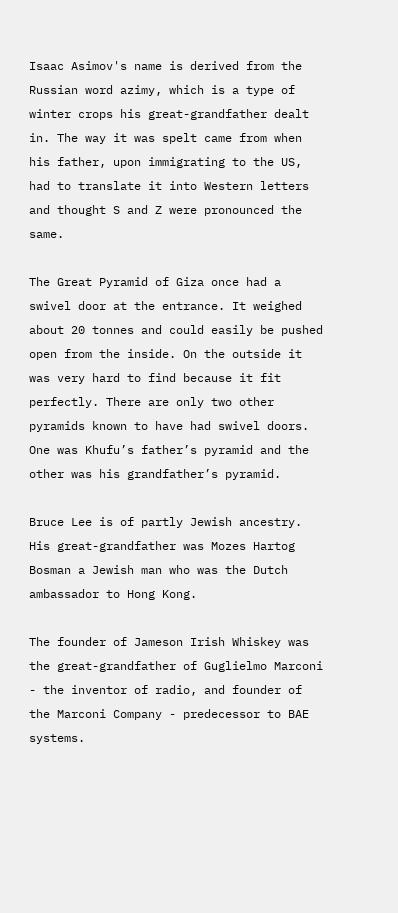Isaac Asimov's name is derived from the Russian word azimy, which is a type of winter crops his great-grandfather dealt in. The way it was spelt came from when his father, upon immigrating to the US, had to translate it into Western letters and thought S and Z were pronounced the same.

The Great Pyramid of Giza once had a swivel door at the entrance. It weighed about 20 tonnes and could easily be pushed open from the inside. On the outside it was very hard to find because it fit perfectly. There are only two other pyramids known to have had swivel doors. One was Khufu’s father’s pyramid and the other was his grandfather’s pyramid.

Bruce Lee is of partly Jewish ancestry. His great-grandfather was Mozes Hartog Bosman a Jewish man who was the Dutch ambassador to Hong Kong.

The founder of Jameson Irish Whiskey was the great-grandfather of Guglielmo Marconi - the inventor of radio, and founder of the Marconi Company - predecessor to BAE systems.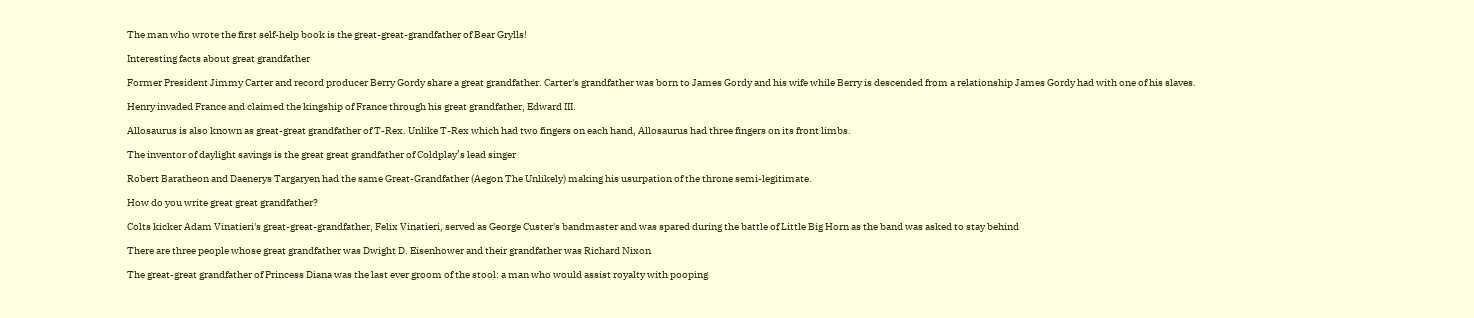The man who wrote the first self-help book is the great-great-grandfather of Bear Grylls!

Interesting facts about great grandfather

Former President Jimmy Carter and record producer Berry Gordy share a great grandfather. Carter's grandfather was born to James Gordy and his wife while Berry is descended from a relationship James Gordy had with one of his slaves.

Henry invaded France and claimed the kingship of France through his great grandfather, Edward III.

Allosaurus is also known as great-great grandfather of T-Rex. Unlike T-Rex which had two fingers on each hand, Allosaurus had three fingers on its front limbs.

The inventor of daylight savings is the great great grandfather of Coldplay’s lead singer

Robert Baratheon and Daenerys Targaryen had the same Great-Grandfather (Aegon The Unlikely) making his usurpation of the throne semi-legitimate.

How do you write great great grandfather?

Colts kicker Adam Vinatieri's great-great-grandfather, Felix Vinatieri, served as George Custer's bandmaster and was spared during the battle of Little Big Horn as the band was asked to stay behind

There are three people whose great grandfather was Dwight D. Eisenhower and their grandfather was Richard Nixon

The great-great grandfather of Princess Diana was the last ever groom of the stool: a man who would assist royalty with pooping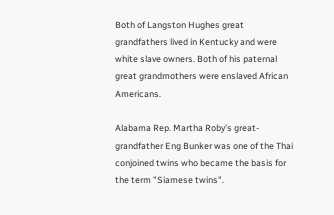Both of Langston Hughes great grandfathers lived in Kentucky and were white slave owners. Both of his paternal great grandmothers were enslaved African Americans.

Alabama Rep. Martha Roby's great-grandfather Eng Bunker was one of the Thai conjoined twins who became the basis for the term "Siamese twins".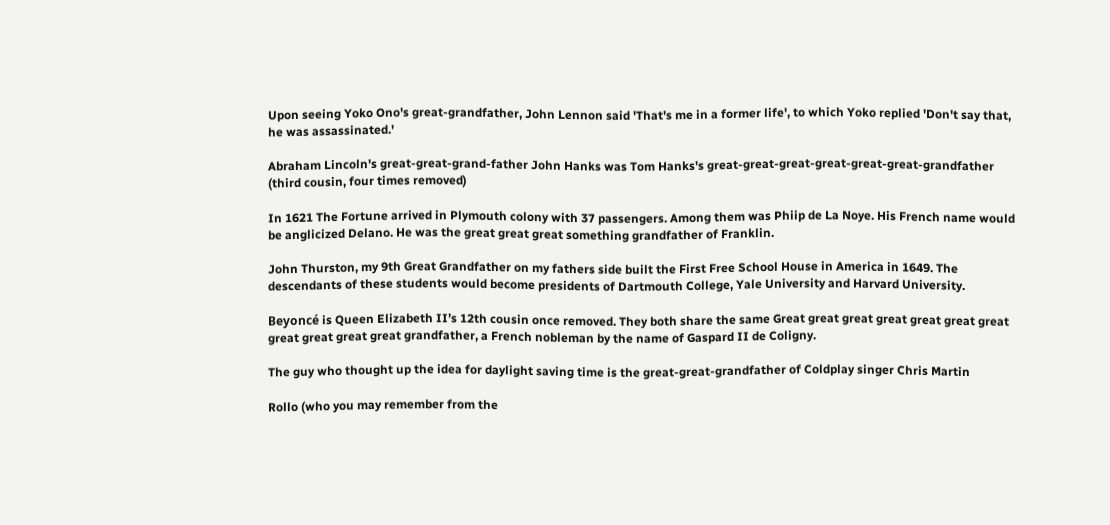Upon seeing Yoko Ono's great-grandfather, John Lennon said 'That's me in a former life', to which Yoko replied 'Don't say that, he was assassinated.'

Abraham Lincoln's great-great-grand-father John Hanks was Tom Hanks's great-great-great-great-great-great-grandfather (third cousin, four times removed)

In 1621 The Fortune arrived in Plymouth colony with 37 passengers. Among them was Phiip de La Noye. His French name would be anglicized Delano. He was the great great great something grandfather of Franklin.

John Thurston, my 9th Great Grandfather on my fathers side built the First Free School House in America in 1649. The descendants of these students would become presidents of Dartmouth College, Yale University and Harvard University.

Beyoncé is Queen Elizabeth II’s 12th cousin once removed. They both share the same Great great great great great great great great great great great grandfather, a French nobleman by the name of Gaspard II de Coligny.

The guy who thought up the idea for daylight saving time is the great-great-grandfather of Coldplay singer Chris Martin

Rollo (who you may remember from the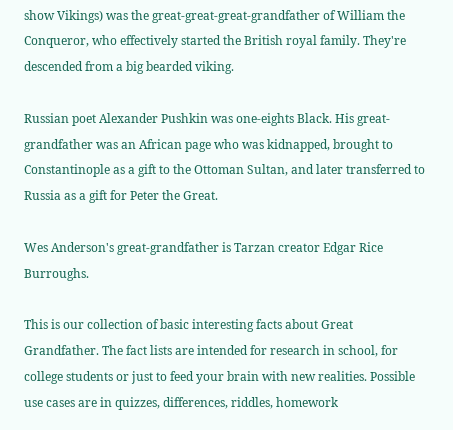show Vikings) was the great-great-great-grandfather of William the Conqueror, who effectively started the British royal family. They're descended from a big bearded viking.

Russian poet Alexander Pushkin was one-eights Black. His great-grandfather was an African page who was kidnapped, brought to Constantinople as a gift to the Ottoman Sultan, and later transferred to Russia as a gift for Peter the Great.

Wes Anderson's great-grandfather is Tarzan creator Edgar Rice Burroughs.

This is our collection of basic interesting facts about Great Grandfather. The fact lists are intended for research in school, for college students or just to feed your brain with new realities. Possible use cases are in quizzes, differences, riddles, homework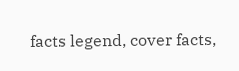facts legend, cover facts,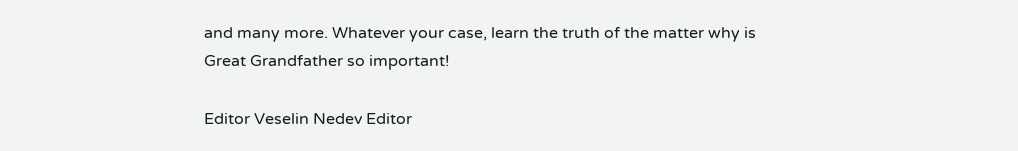and many more. Whatever your case, learn the truth of the matter why is Great Grandfather so important!

Editor Veselin Nedev Editor